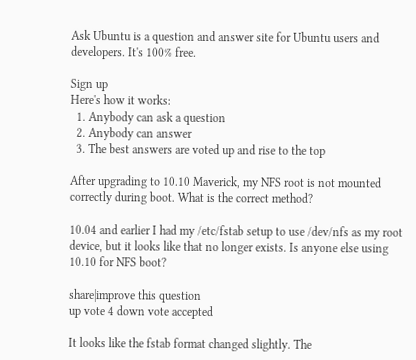Ask Ubuntu is a question and answer site for Ubuntu users and developers. It's 100% free.

Sign up
Here's how it works:
  1. Anybody can ask a question
  2. Anybody can answer
  3. The best answers are voted up and rise to the top

After upgrading to 10.10 Maverick, my NFS root is not mounted correctly during boot. What is the correct method?

10.04 and earlier I had my /etc/fstab setup to use /dev/nfs as my root device, but it looks like that no longer exists. Is anyone else using 10.10 for NFS boot?

share|improve this question
up vote 4 down vote accepted

It looks like the fstab format changed slightly. The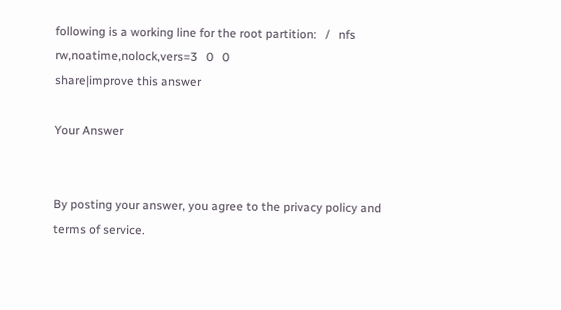following is a working line for the root partition:   /   nfs    rw,noatime,nolock,vers=3   0   0
share|improve this answer

Your Answer


By posting your answer, you agree to the privacy policy and terms of service.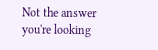Not the answer you're looking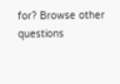for? Browse other questions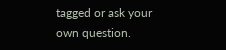tagged or ask your own question.